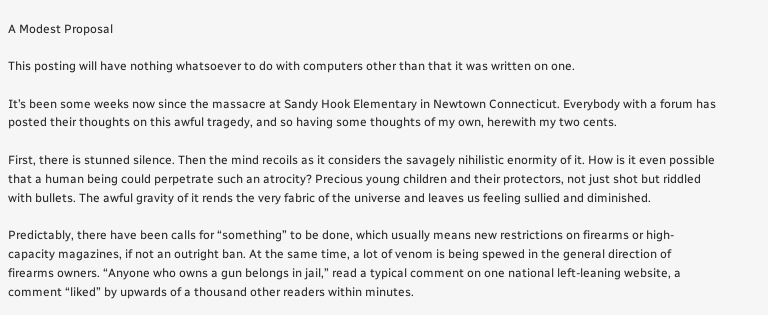A Modest Proposal

This posting will have nothing whatsoever to do with computers other than that it was written on one.

It’s been some weeks now since the massacre at Sandy Hook Elementary in Newtown Connecticut. Everybody with a forum has posted their thoughts on this awful tragedy, and so having some thoughts of my own, herewith my two cents.

First, there is stunned silence. Then the mind recoils as it considers the savagely nihilistic enormity of it. How is it even possible that a human being could perpetrate such an atrocity? Precious young children and their protectors, not just shot but riddled with bullets. The awful gravity of it rends the very fabric of the universe and leaves us feeling sullied and diminished.

Predictably, there have been calls for “something” to be done, which usually means new restrictions on firearms or high-capacity magazines, if not an outright ban. At the same time, a lot of venom is being spewed in the general direction of firearms owners. “Anyone who owns a gun belongs in jail,” read a typical comment on one national left-leaning website, a comment “liked” by upwards of a thousand other readers within minutes.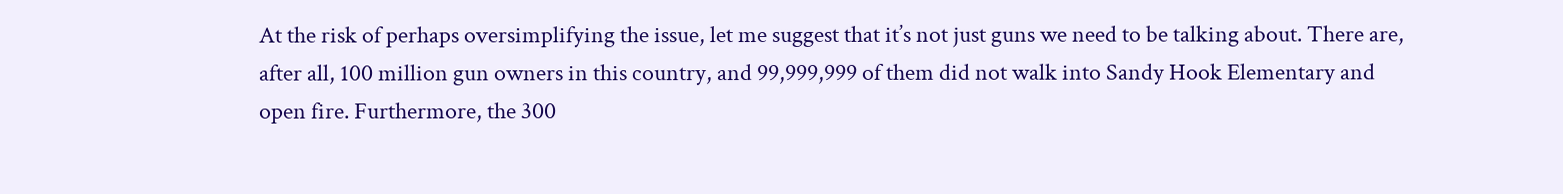At the risk of perhaps oversimplifying the issue, let me suggest that it’s not just guns we need to be talking about. There are, after all, 100 million gun owners in this country, and 99,999,999 of them did not walk into Sandy Hook Elementary and open fire. Furthermore, the 300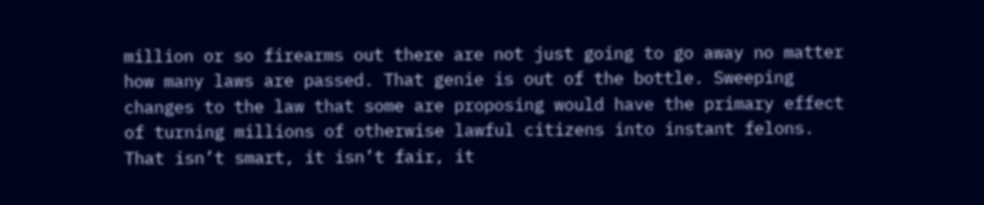million or so firearms out there are not just going to go away no matter how many laws are passed. That genie is out of the bottle. Sweeping changes to the law that some are proposing would have the primary effect of turning millions of otherwise lawful citizens into instant felons. That isn’t smart, it isn’t fair, it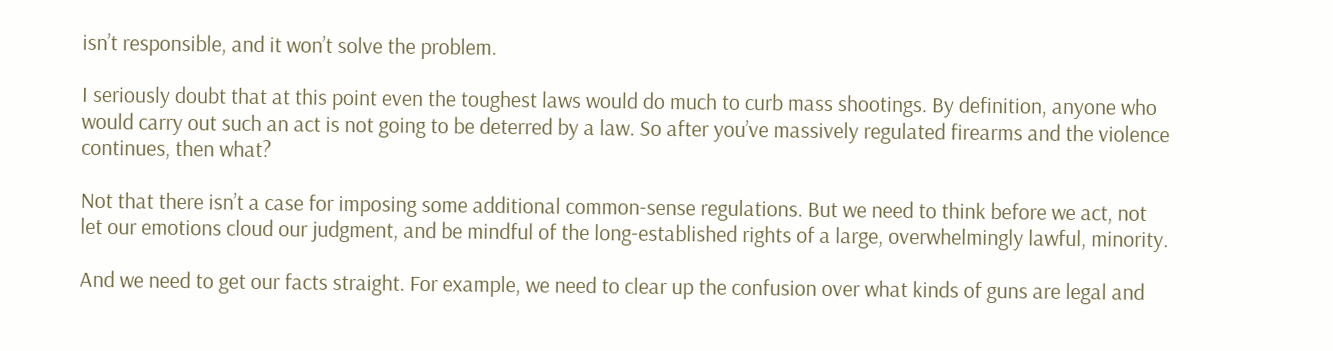isn’t responsible, and it won’t solve the problem.

I seriously doubt that at this point even the toughest laws would do much to curb mass shootings. By definition, anyone who would carry out such an act is not going to be deterred by a law. So after you’ve massively regulated firearms and the violence continues, then what?

Not that there isn’t a case for imposing some additional common-sense regulations. But we need to think before we act, not let our emotions cloud our judgment, and be mindful of the long-established rights of a large, overwhelmingly lawful, minority.

And we need to get our facts straight. For example, we need to clear up the confusion over what kinds of guns are legal and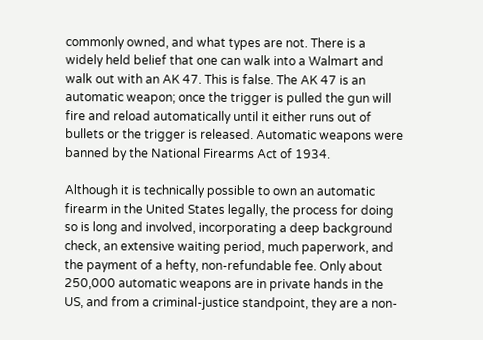commonly owned, and what types are not. There is a widely held belief that one can walk into a Walmart and walk out with an AK 47. This is false. The AK 47 is an automatic weapon; once the trigger is pulled the gun will fire and reload automatically until it either runs out of bullets or the trigger is released. Automatic weapons were banned by the National Firearms Act of 1934.

Although it is technically possible to own an automatic firearm in the United States legally, the process for doing so is long and involved, incorporating a deep background check, an extensive waiting period, much paperwork, and the payment of a hefty, non-refundable fee. Only about 250,000 automatic weapons are in private hands in the US, and from a criminal-justice standpoint, they are a non-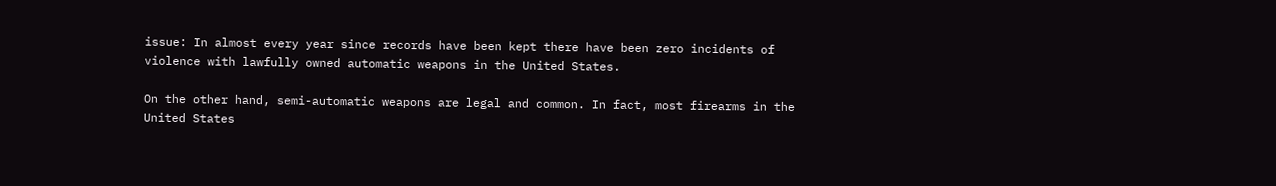issue: In almost every year since records have been kept there have been zero incidents of violence with lawfully owned automatic weapons in the United States.

On the other hand, semi-automatic weapons are legal and common. In fact, most firearms in the United States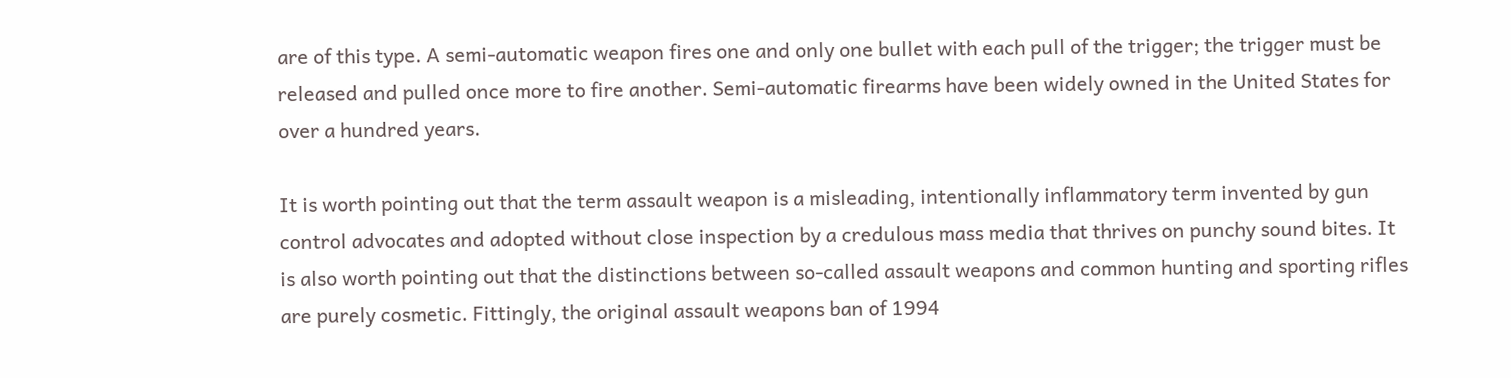are of this type. A semi-automatic weapon fires one and only one bullet with each pull of the trigger; the trigger must be released and pulled once more to fire another. Semi-automatic firearms have been widely owned in the United States for over a hundred years.

It is worth pointing out that the term assault weapon is a misleading, intentionally inflammatory term invented by gun control advocates and adopted without close inspection by a credulous mass media that thrives on punchy sound bites. It is also worth pointing out that the distinctions between so-called assault weapons and common hunting and sporting rifles are purely cosmetic. Fittingly, the original assault weapons ban of 1994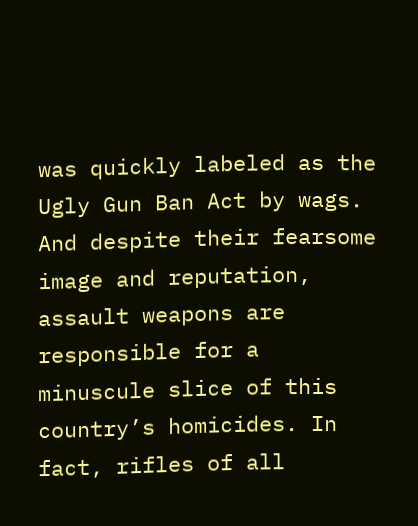was quickly labeled as the Ugly Gun Ban Act by wags. And despite their fearsome image and reputation, assault weapons are responsible for a minuscule slice of this country’s homicides. In fact, rifles of all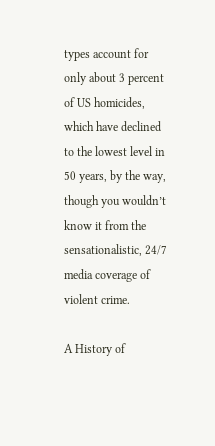types account for only about 3 percent of US homicides, which have declined to the lowest level in 50 years, by the way, though you wouldn’t know it from the sensationalistic, 24/7 media coverage of violent crime.

A History of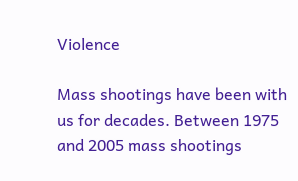Violence

Mass shootings have been with us for decades. Between 1975 and 2005 mass shootings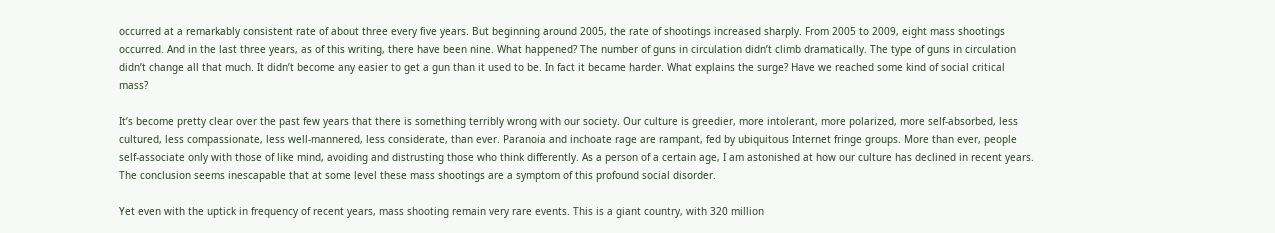occurred at a remarkably consistent rate of about three every five years. But beginning around 2005, the rate of shootings increased sharply. From 2005 to 2009, eight mass shootings occurred. And in the last three years, as of this writing, there have been nine. What happened? The number of guns in circulation didn’t climb dramatically. The type of guns in circulation didn’t change all that much. It didn’t become any easier to get a gun than it used to be. In fact it became harder. What explains the surge? Have we reached some kind of social critical mass?

It’s become pretty clear over the past few years that there is something terribly wrong with our society. Our culture is greedier, more intolerant, more polarized, more self-absorbed, less cultured, less compassionate, less well-mannered, less considerate, than ever. Paranoia and inchoate rage are rampant, fed by ubiquitous Internet fringe groups. More than ever, people self-associate only with those of like mind, avoiding and distrusting those who think differently. As a person of a certain age, I am astonished at how our culture has declined in recent years.  The conclusion seems inescapable that at some level these mass shootings are a symptom of this profound social disorder.

Yet even with the uptick in frequency of recent years, mass shooting remain very rare events. This is a giant country, with 320 million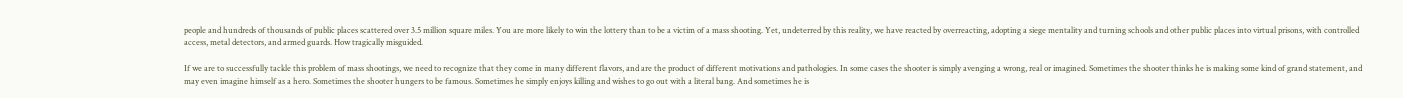people and hundreds of thousands of public places scattered over 3.5 million square miles. You are more likely to win the lottery than to be a victim of a mass shooting. Yet, undeterred by this reality, we have reacted by overreacting, adopting a siege mentality and turning schools and other public places into virtual prisons, with controlled access, metal detectors, and armed guards. How tragically misguided.

If we are to successfully tackle this problem of mass shootings, we need to recognize that they come in many different flavors, and are the product of different motivations and pathologies. In some cases the shooter is simply avenging a wrong, real or imagined. Sometimes the shooter thinks he is making some kind of grand statement, and may even imagine himself as a hero. Sometimes the shooter hungers to be famous. Sometimes he simply enjoys killing and wishes to go out with a literal bang. And sometimes he is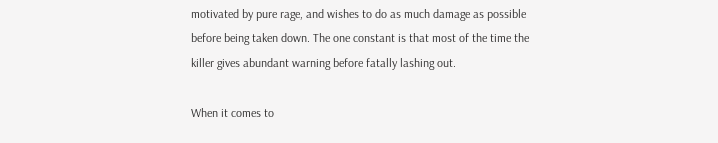motivated by pure rage, and wishes to do as much damage as possible before being taken down. The one constant is that most of the time the killer gives abundant warning before fatally lashing out.

When it comes to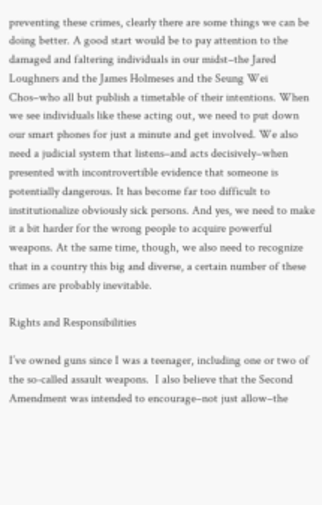preventing these crimes, clearly there are some things we can be doing better. A good start would be to pay attention to the damaged and faltering individuals in our midst–the Jared Loughners and the James Holmeses and the Seung Wei Chos–who all but publish a timetable of their intentions. When we see individuals like these acting out, we need to put down our smart phones for just a minute and get involved. We also need a judicial system that listens–and acts decisively–when presented with incontrovertible evidence that someone is potentially dangerous. It has become far too difficult to institutionalize obviously sick persons. And yes, we need to make it a bit harder for the wrong people to acquire powerful weapons. At the same time, though, we also need to recognize that in a country this big and diverse, a certain number of these crimes are probably inevitable.

Rights and Responsibilities

I’ve owned guns since I was a teenager, including one or two of the so-called assault weapons.  I also believe that the Second Amendment was intended to encourage–not just allow–the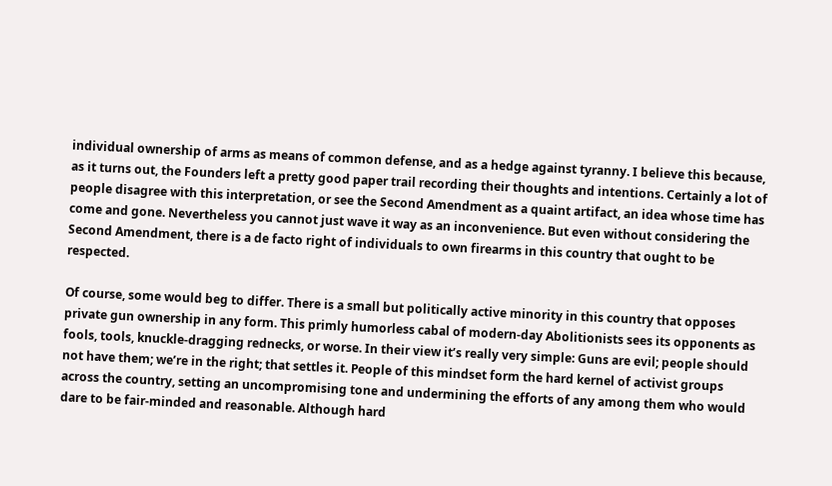individual ownership of arms as means of common defense, and as a hedge against tyranny. I believe this because, as it turns out, the Founders left a pretty good paper trail recording their thoughts and intentions. Certainly a lot of people disagree with this interpretation, or see the Second Amendment as a quaint artifact, an idea whose time has come and gone. Nevertheless you cannot just wave it way as an inconvenience. But even without considering the Second Amendment, there is a de facto right of individuals to own firearms in this country that ought to be respected.

Of course, some would beg to differ. There is a small but politically active minority in this country that opposes private gun ownership in any form. This primly humorless cabal of modern-day Abolitionists sees its opponents as fools, tools, knuckle-dragging rednecks, or worse. In their view it’s really very simple: Guns are evil; people should not have them; we’re in the right; that settles it. People of this mindset form the hard kernel of activist groups across the country, setting an uncompromising tone and undermining the efforts of any among them who would dare to be fair-minded and reasonable. Although hard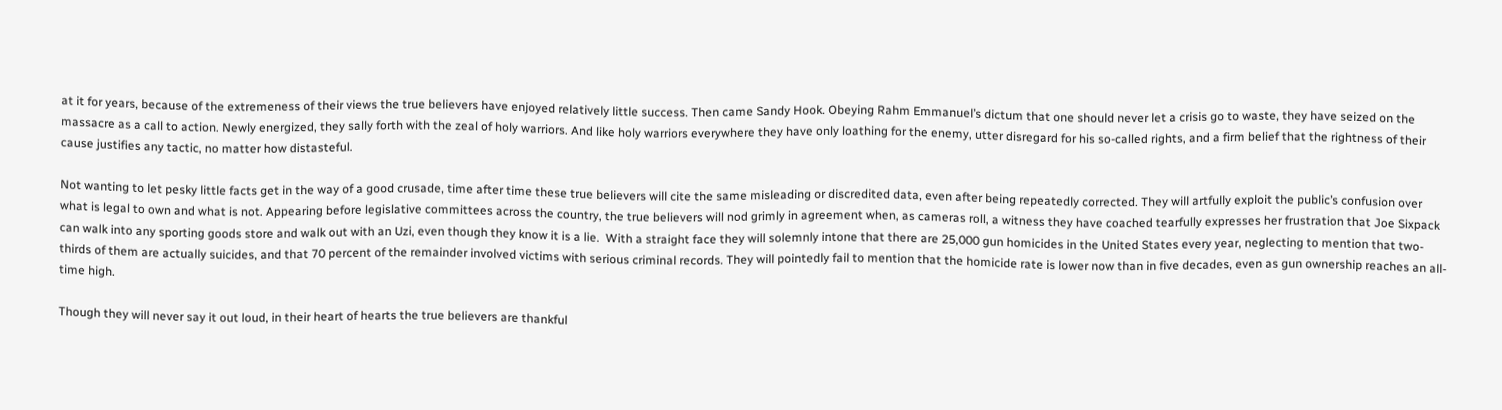at it for years, because of the extremeness of their views the true believers have enjoyed relatively little success. Then came Sandy Hook. Obeying Rahm Emmanuel’s dictum that one should never let a crisis go to waste, they have seized on the massacre as a call to action. Newly energized, they sally forth with the zeal of holy warriors. And like holy warriors everywhere they have only loathing for the enemy, utter disregard for his so-called rights, and a firm belief that the rightness of their cause justifies any tactic, no matter how distasteful.

Not wanting to let pesky little facts get in the way of a good crusade, time after time these true believers will cite the same misleading or discredited data, even after being repeatedly corrected. They will artfully exploit the public’s confusion over what is legal to own and what is not. Appearing before legislative committees across the country, the true believers will nod grimly in agreement when, as cameras roll, a witness they have coached tearfully expresses her frustration that Joe Sixpack can walk into any sporting goods store and walk out with an Uzi, even though they know it is a lie.  With a straight face they will solemnly intone that there are 25,000 gun homicides in the United States every year, neglecting to mention that two-thirds of them are actually suicides, and that 70 percent of the remainder involved victims with serious criminal records. They will pointedly fail to mention that the homicide rate is lower now than in five decades, even as gun ownership reaches an all-time high.

Though they will never say it out loud, in their heart of hearts the true believers are thankful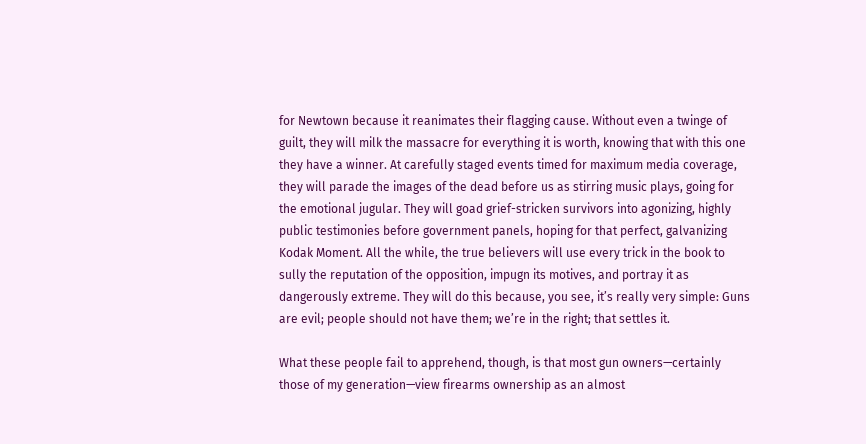for Newtown because it reanimates their flagging cause. Without even a twinge of guilt, they will milk the massacre for everything it is worth, knowing that with this one they have a winner. At carefully staged events timed for maximum media coverage, they will parade the images of the dead before us as stirring music plays, going for the emotional jugular. They will goad grief-stricken survivors into agonizing, highly public testimonies before government panels, hoping for that perfect, galvanizing Kodak Moment. All the while, the true believers will use every trick in the book to sully the reputation of the opposition, impugn its motives, and portray it as dangerously extreme. They will do this because, you see, it’s really very simple: Guns are evil; people should not have them; we’re in the right; that settles it.

What these people fail to apprehend, though, is that most gun owners—certainly those of my generation—view firearms ownership as an almost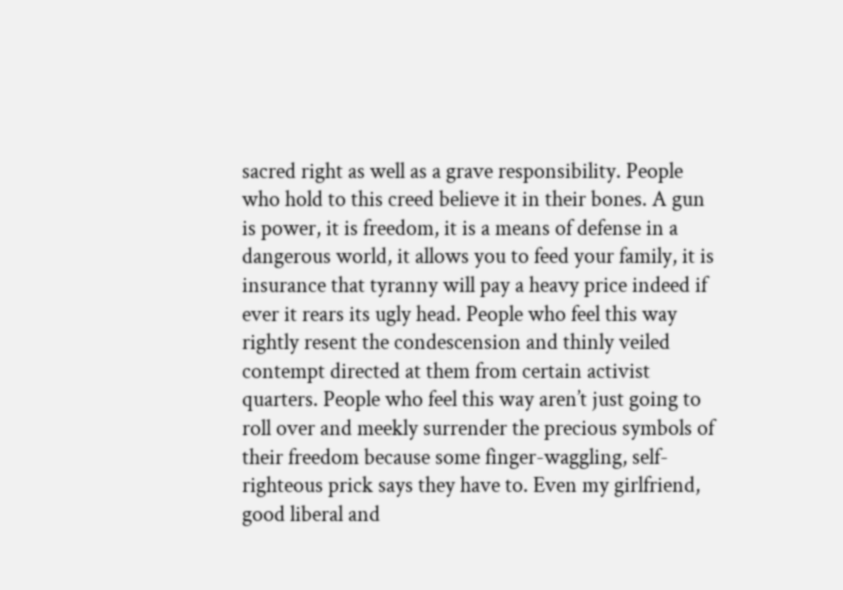sacred right as well as a grave responsibility. People who hold to this creed believe it in their bones. A gun is power, it is freedom, it is a means of defense in a dangerous world, it allows you to feed your family, it is insurance that tyranny will pay a heavy price indeed if ever it rears its ugly head. People who feel this way rightly resent the condescension and thinly veiled contempt directed at them from certain activist quarters. People who feel this way aren’t just going to roll over and meekly surrender the precious symbols of their freedom because some finger-waggling, self-righteous prick says they have to. Even my girlfriend, good liberal and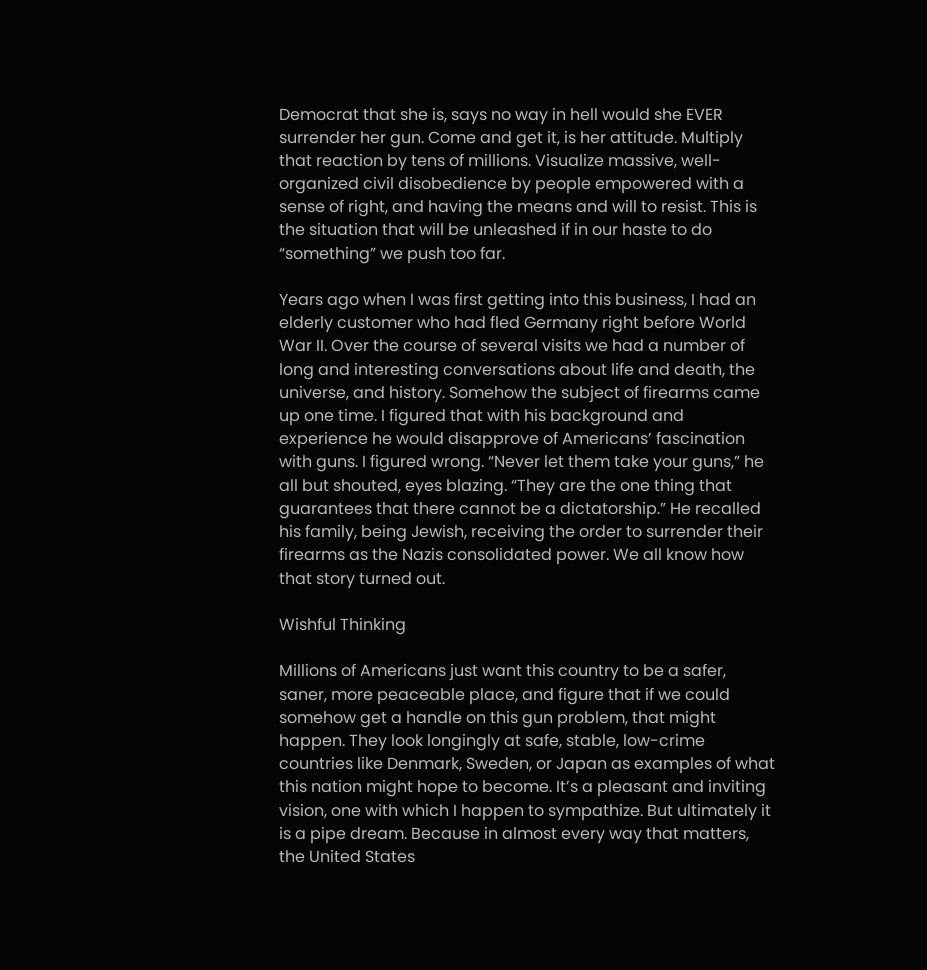Democrat that she is, says no way in hell would she EVER surrender her gun. Come and get it, is her attitude. Multiply that reaction by tens of millions. Visualize massive, well-organized civil disobedience by people empowered with a sense of right, and having the means and will to resist. This is the situation that will be unleashed if in our haste to do “something” we push too far.

Years ago when I was first getting into this business, I had an elderly customer who had fled Germany right before World War II. Over the course of several visits we had a number of long and interesting conversations about life and death, the universe, and history. Somehow the subject of firearms came up one time. I figured that with his background and experience he would disapprove of Americans’ fascination with guns. I figured wrong. “Never let them take your guns,” he all but shouted, eyes blazing. “They are the one thing that guarantees that there cannot be a dictatorship.” He recalled his family, being Jewish, receiving the order to surrender their firearms as the Nazis consolidated power. We all know how that story turned out.

Wishful Thinking

Millions of Americans just want this country to be a safer, saner, more peaceable place, and figure that if we could somehow get a handle on this gun problem, that might happen. They look longingly at safe, stable, low-crime countries like Denmark, Sweden, or Japan as examples of what this nation might hope to become. It’s a pleasant and inviting vision, one with which I happen to sympathize. But ultimately it is a pipe dream. Because in almost every way that matters, the United States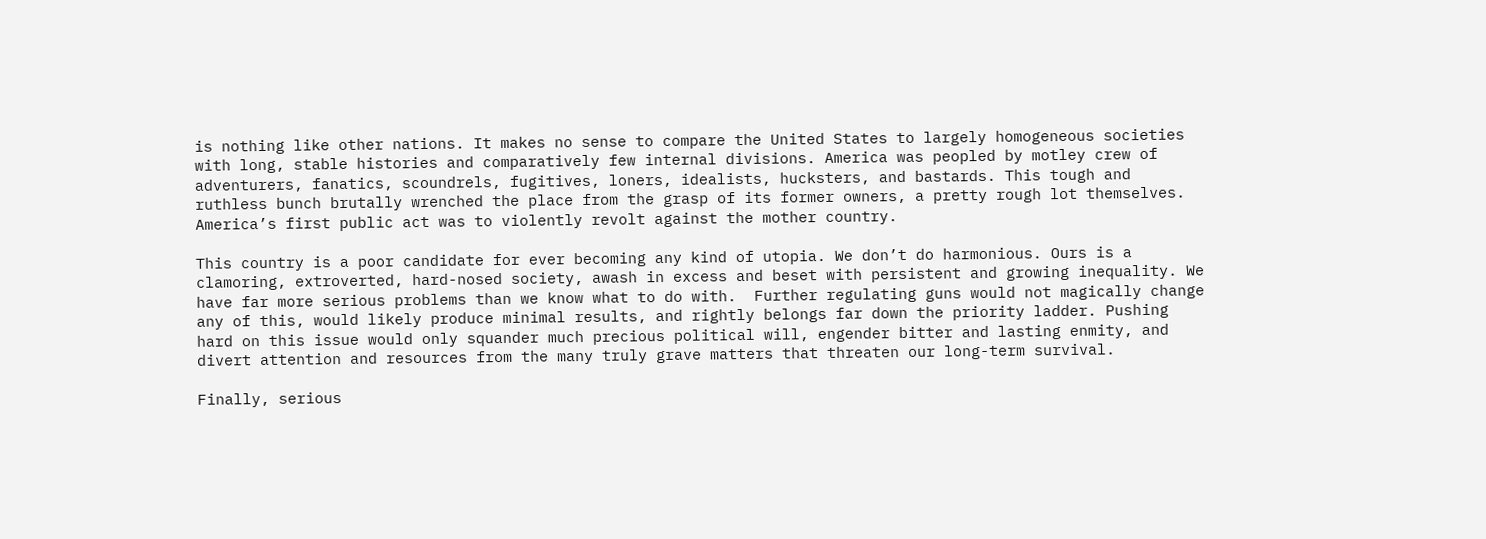is nothing like other nations. It makes no sense to compare the United States to largely homogeneous societies with long, stable histories and comparatively few internal divisions. America was peopled by motley crew of adventurers, fanatics, scoundrels, fugitives, loners, idealists, hucksters, and bastards. This tough and ruthless bunch brutally wrenched the place from the grasp of its former owners, a pretty rough lot themselves. America’s first public act was to violently revolt against the mother country.

This country is a poor candidate for ever becoming any kind of utopia. We don’t do harmonious. Ours is a clamoring, extroverted, hard-nosed society, awash in excess and beset with persistent and growing inequality. We have far more serious problems than we know what to do with.  Further regulating guns would not magically change any of this, would likely produce minimal results, and rightly belongs far down the priority ladder. Pushing hard on this issue would only squander much precious political will, engender bitter and lasting enmity, and divert attention and resources from the many truly grave matters that threaten our long-term survival.

Finally, serious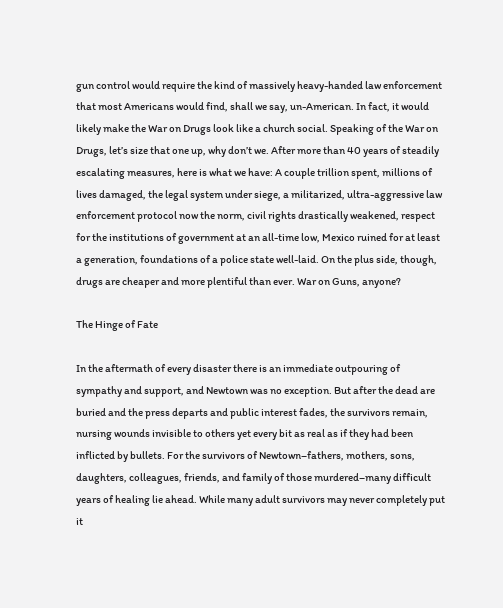gun control would require the kind of massively heavy-handed law enforcement that most Americans would find, shall we say, un-American. In fact, it would likely make the War on Drugs look like a church social. Speaking of the War on Drugs, let’s size that one up, why don’t we. After more than 40 years of steadily escalating measures, here is what we have: A couple trillion spent, millions of lives damaged, the legal system under siege, a militarized, ultra-aggressive law enforcement protocol now the norm, civil rights drastically weakened, respect for the institutions of government at an all-time low, Mexico ruined for at least a generation, foundations of a police state well-laid. On the plus side, though, drugs are cheaper and more plentiful than ever. War on Guns, anyone?

The Hinge of Fate

In the aftermath of every disaster there is an immediate outpouring of sympathy and support, and Newtown was no exception. But after the dead are buried and the press departs and public interest fades, the survivors remain, nursing wounds invisible to others yet every bit as real as if they had been inflicted by bullets. For the survivors of Newtown–fathers, mothers, sons, daughters, colleagues, friends, and family of those murdered–many difficult years of healing lie ahead. While many adult survivors may never completely put it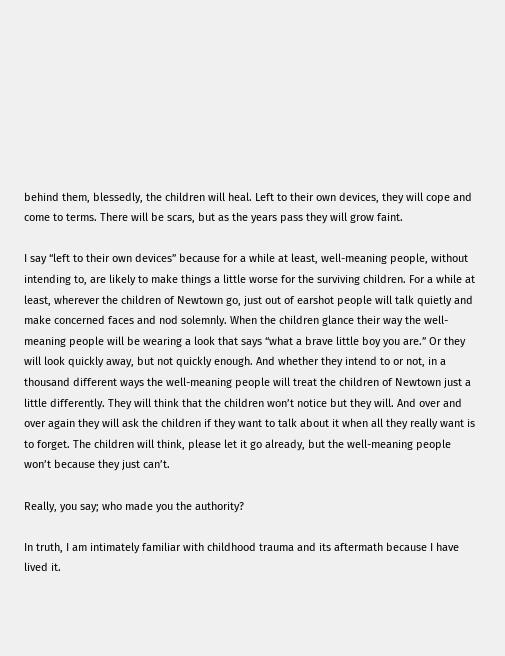behind them, blessedly, the children will heal. Left to their own devices, they will cope and come to terms. There will be scars, but as the years pass they will grow faint.

I say “left to their own devices” because for a while at least, well-meaning people, without intending to, are likely to make things a little worse for the surviving children. For a while at least, wherever the children of Newtown go, just out of earshot people will talk quietly and make concerned faces and nod solemnly. When the children glance their way the well-meaning people will be wearing a look that says “what a brave little boy you are.” Or they will look quickly away, but not quickly enough. And whether they intend to or not, in a thousand different ways the well-meaning people will treat the children of Newtown just a little differently. They will think that the children won’t notice but they will. And over and over again they will ask the children if they want to talk about it when all they really want is to forget. The children will think, please let it go already, but the well-meaning people won’t because they just can’t.

Really, you say; who made you the authority?

In truth, I am intimately familiar with childhood trauma and its aftermath because I have lived it.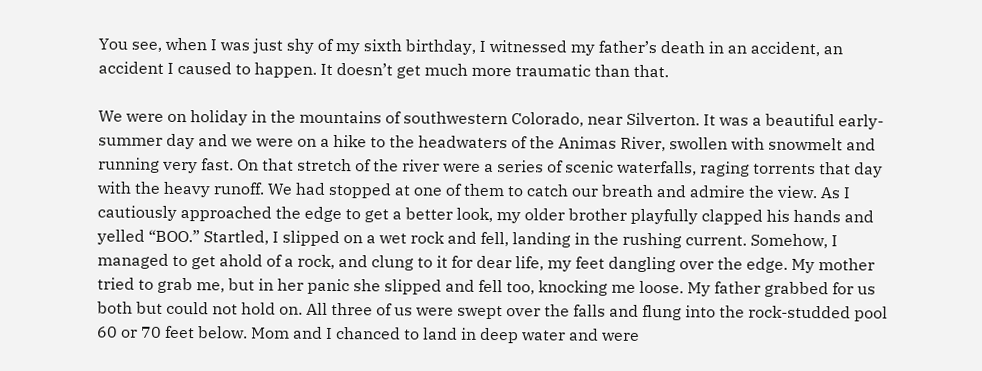You see, when I was just shy of my sixth birthday, I witnessed my father’s death in an accident, an accident I caused to happen. It doesn’t get much more traumatic than that.

We were on holiday in the mountains of southwestern Colorado, near Silverton. It was a beautiful early-summer day and we were on a hike to the headwaters of the Animas River, swollen with snowmelt and running very fast. On that stretch of the river were a series of scenic waterfalls, raging torrents that day with the heavy runoff. We had stopped at one of them to catch our breath and admire the view. As I cautiously approached the edge to get a better look, my older brother playfully clapped his hands and yelled “BOO.” Startled, I slipped on a wet rock and fell, landing in the rushing current. Somehow, I managed to get ahold of a rock, and clung to it for dear life, my feet dangling over the edge. My mother tried to grab me, but in her panic she slipped and fell too, knocking me loose. My father grabbed for us both but could not hold on. All three of us were swept over the falls and flung into the rock-studded pool 60 or 70 feet below. Mom and I chanced to land in deep water and were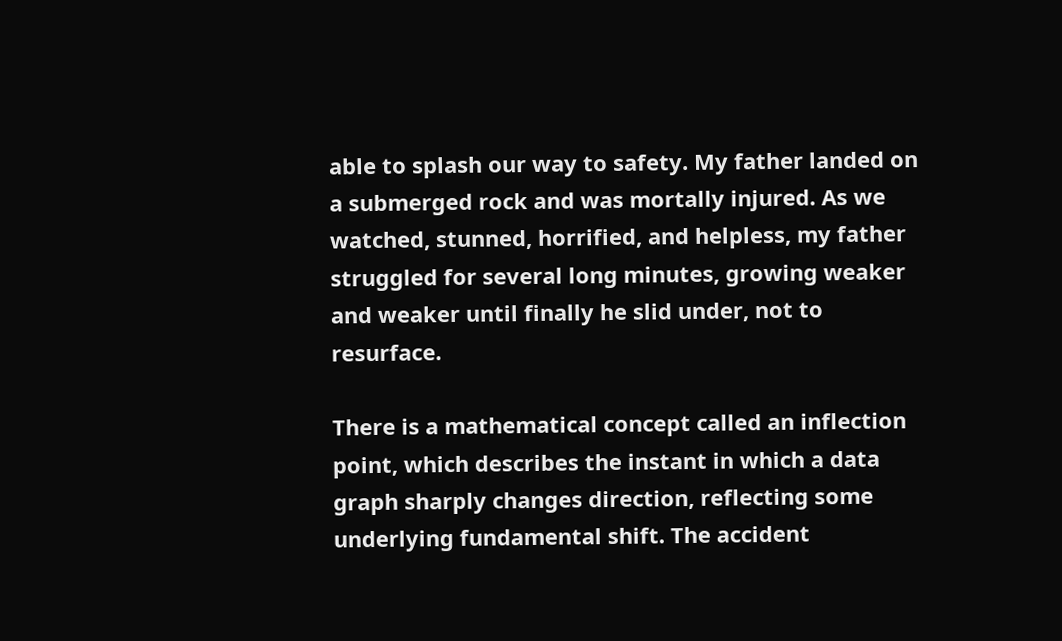able to splash our way to safety. My father landed on a submerged rock and was mortally injured. As we watched, stunned, horrified, and helpless, my father struggled for several long minutes, growing weaker and weaker until finally he slid under, not to resurface.

There is a mathematical concept called an inflection point, which describes the instant in which a data graph sharply changes direction, reflecting some underlying fundamental shift. The accident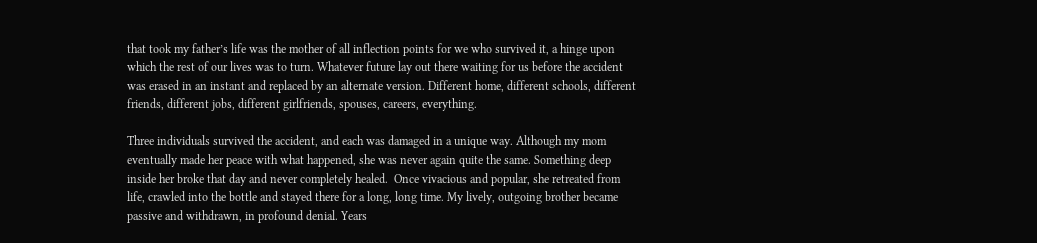that took my father’s life was the mother of all inflection points for we who survived it, a hinge upon which the rest of our lives was to turn. Whatever future lay out there waiting for us before the accident was erased in an instant and replaced by an alternate version. Different home, different schools, different friends, different jobs, different girlfriends, spouses, careers, everything.

Three individuals survived the accident, and each was damaged in a unique way. Although my mom eventually made her peace with what happened, she was never again quite the same. Something deep inside her broke that day and never completely healed.  Once vivacious and popular, she retreated from life, crawled into the bottle and stayed there for a long, long time. My lively, outgoing brother became passive and withdrawn, in profound denial. Years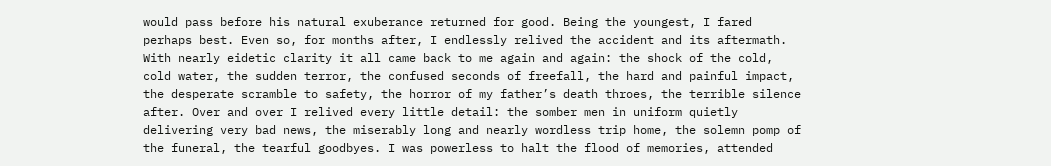would pass before his natural exuberance returned for good. Being the youngest, I fared perhaps best. Even so, for months after, I endlessly relived the accident and its aftermath. With nearly eidetic clarity it all came back to me again and again: the shock of the cold, cold water, the sudden terror, the confused seconds of freefall, the hard and painful impact, the desperate scramble to safety, the horror of my father’s death throes, the terrible silence after. Over and over I relived every little detail: the somber men in uniform quietly delivering very bad news, the miserably long and nearly wordless trip home, the solemn pomp of the funeral, the tearful goodbyes. I was powerless to halt the flood of memories, attended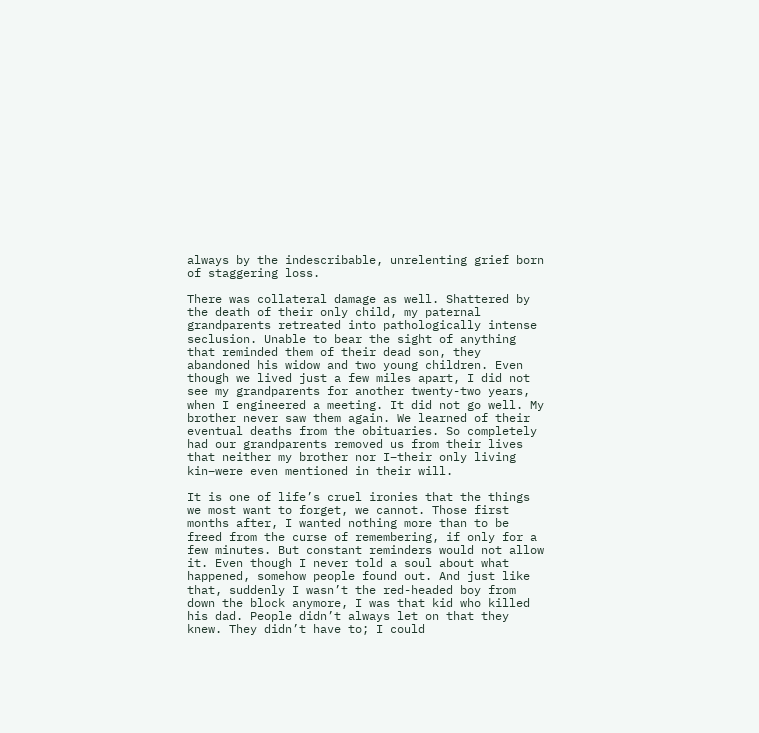always by the indescribable, unrelenting grief born of staggering loss.

There was collateral damage as well. Shattered by the death of their only child, my paternal grandparents retreated into pathologically intense seclusion. Unable to bear the sight of anything that reminded them of their dead son, they abandoned his widow and two young children. Even though we lived just a few miles apart, I did not see my grandparents for another twenty-two years, when I engineered a meeting. It did not go well. My brother never saw them again. We learned of their eventual deaths from the obituaries. So completely had our grandparents removed us from their lives that neither my brother nor I–their only living kin–were even mentioned in their will.

It is one of life’s cruel ironies that the things we most want to forget, we cannot. Those first months after, I wanted nothing more than to be freed from the curse of remembering, if only for a few minutes. But constant reminders would not allow it. Even though I never told a soul about what happened, somehow people found out. And just like that, suddenly I wasn’t the red-headed boy from down the block anymore, I was that kid who killed his dad. People didn’t always let on that they knew. They didn’t have to; I could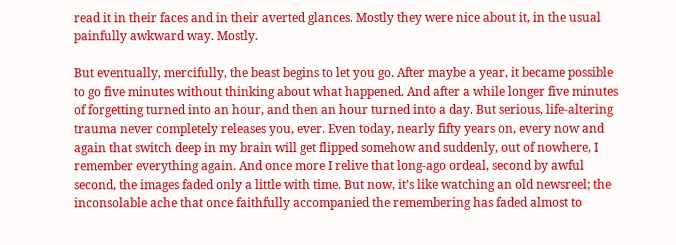read it in their faces and in their averted glances. Mostly they were nice about it, in the usual painfully awkward way. Mostly.

But eventually, mercifully, the beast begins to let you go. After maybe a year, it became possible to go five minutes without thinking about what happened. And after a while longer five minutes of forgetting turned into an hour, and then an hour turned into a day. But serious, life-altering trauma never completely releases you, ever. Even today, nearly fifty years on, every now and again that switch deep in my brain will get flipped somehow and suddenly, out of nowhere, I remember everything again. And once more I relive that long-ago ordeal, second by awful second, the images faded only a little with time. But now, it’s like watching an old newsreel; the inconsolable ache that once faithfully accompanied the remembering has faded almost to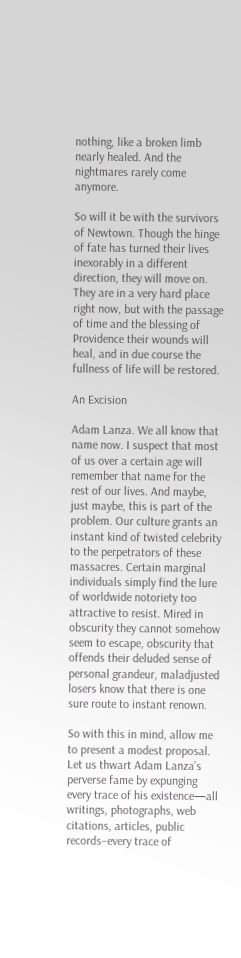nothing, like a broken limb nearly healed. And the nightmares rarely come anymore.

So will it be with the survivors of Newtown. Though the hinge of fate has turned their lives inexorably in a different direction, they will move on. They are in a very hard place right now, but with the passage of time and the blessing of Providence their wounds will heal, and in due course the fullness of life will be restored.

An Excision

Adam Lanza. We all know that name now. I suspect that most of us over a certain age will remember that name for the rest of our lives. And maybe, just maybe, this is part of the problem. Our culture grants an instant kind of twisted celebrity to the perpetrators of these massacres. Certain marginal individuals simply find the lure of worldwide notoriety too attractive to resist. Mired in obscurity they cannot somehow seem to escape, obscurity that offends their deluded sense of personal grandeur, maladjusted losers know that there is one sure route to instant renown.

So with this in mind, allow me to present a modest proposal. Let us thwart Adam Lanza’s perverse fame by expunging every trace of his existence—all writings, photographs, web citations, articles, public records–every trace of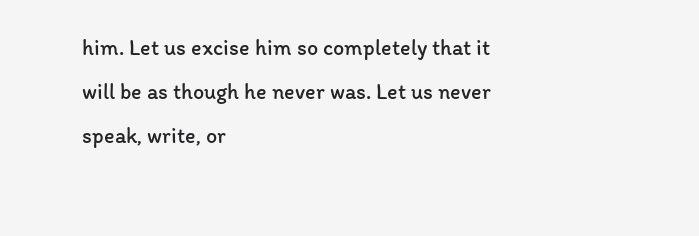him. Let us excise him so completely that it will be as though he never was. Let us never speak, write, or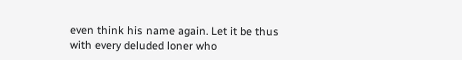even think his name again. Let it be thus with every deluded loner who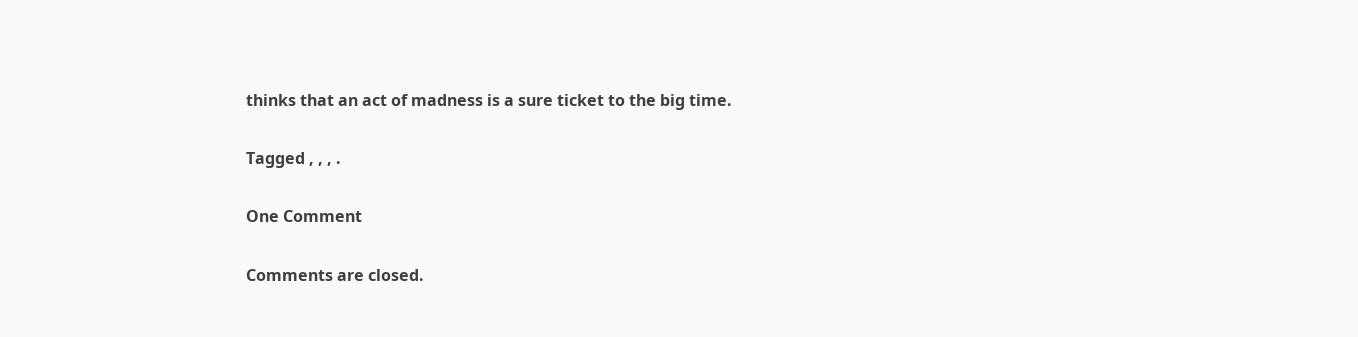thinks that an act of madness is a sure ticket to the big time.

Tagged , , , .

One Comment

Comments are closed.